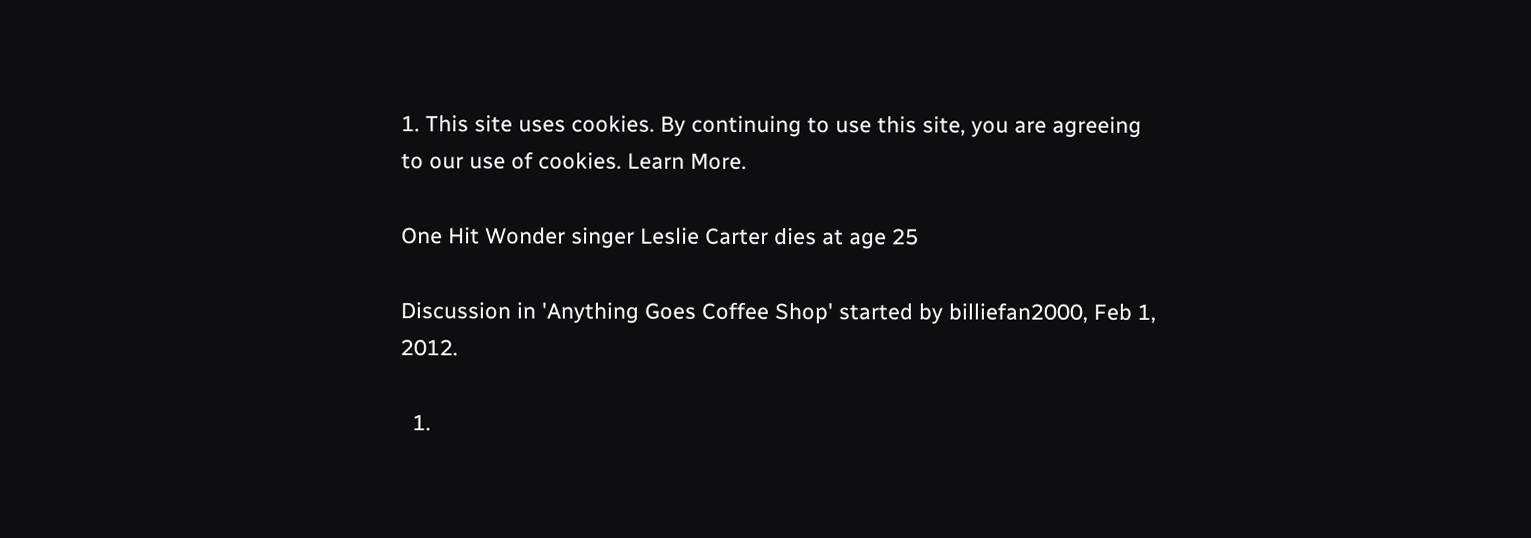1. This site uses cookies. By continuing to use this site, you are agreeing to our use of cookies. Learn More.

One Hit Wonder singer Leslie Carter dies at age 25

Discussion in 'Anything Goes Coffee Shop' started by billiefan2000, Feb 1, 2012.

  1.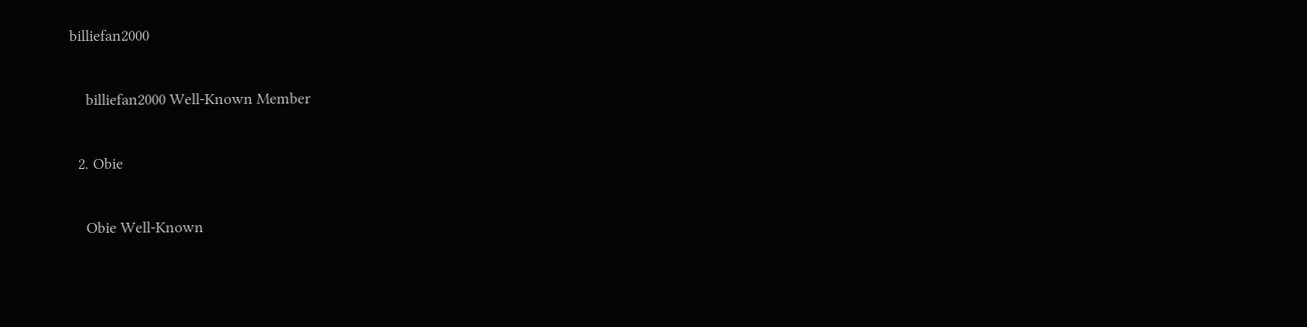billiefan2000

    billiefan2000 Well-Known Member

  2. Obie

    Obie Well-Known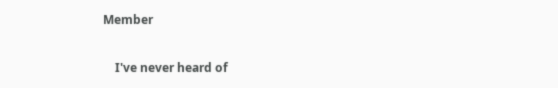Member

    I've never heard of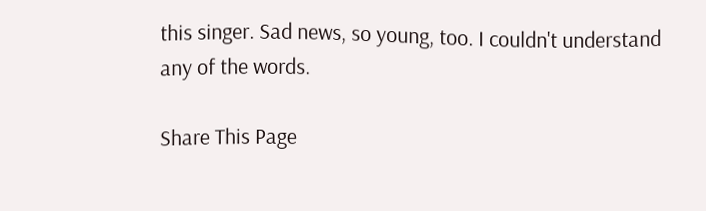this singer. Sad news, so young, too. I couldn't understand any of the words.

Share This Page